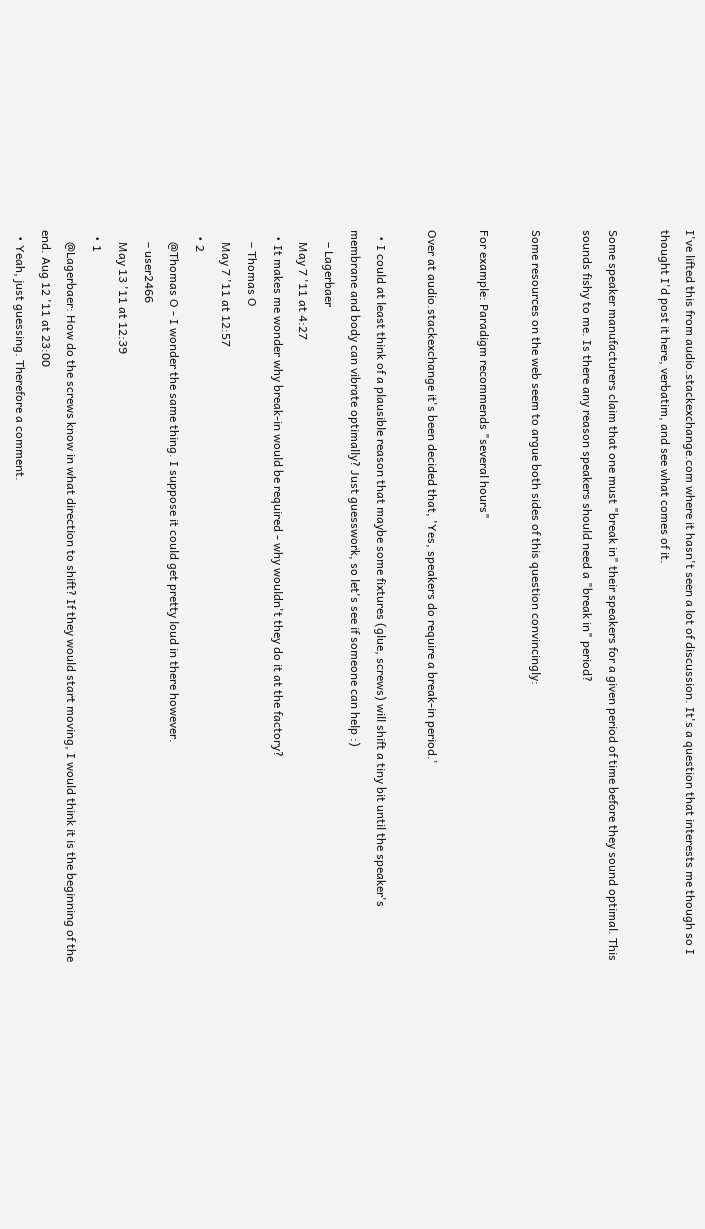I've lifted this from audio.stackexchange.com where it hasn't seen a lot of discussion. It's a question that interests me though so I thought I'd post it here, verbatim, and see what comes of it.

Some speaker manufacturers claim that one must "break in" their speakers for a given period of time before they sound optimal. This sounds fishy to me. Is there any reason speakers should need a "break in" period?

Some resources on the web seem to argue both sides of this question convincingly:

For example: Paradigm recommends "several hours"

Over at audio.stackexchange it's been decided that, 'Yes, speakers do require a break-in period.'

  • I could at least think of a plausible reason that maybe some fixtures (glue, screws) will shift a tiny bit until the speaker's membrane and body can vibrate optimally? Just guesswork, so let's see if someone can help :)
    – Lagerbaer
    May 7 '11 at 4:27
  • It makes me wonder why break-in would be required - why wouldn't they do it at the factory?
    – Thomas O
    May 7 '11 at 12:57
  • 2
    @Thomas O - I wonder the same thing. I suppose it could get pretty loud in there however.
    – user2466
    May 13 '11 at 12:39
  • 1
    @Lagerbaer: How do the screws know in what direction to shift? If they would start moving, I would think it is the beginning of the end. Aug 12 '11 at 23:00
  • Yeah, just guessing. Therefore a comment.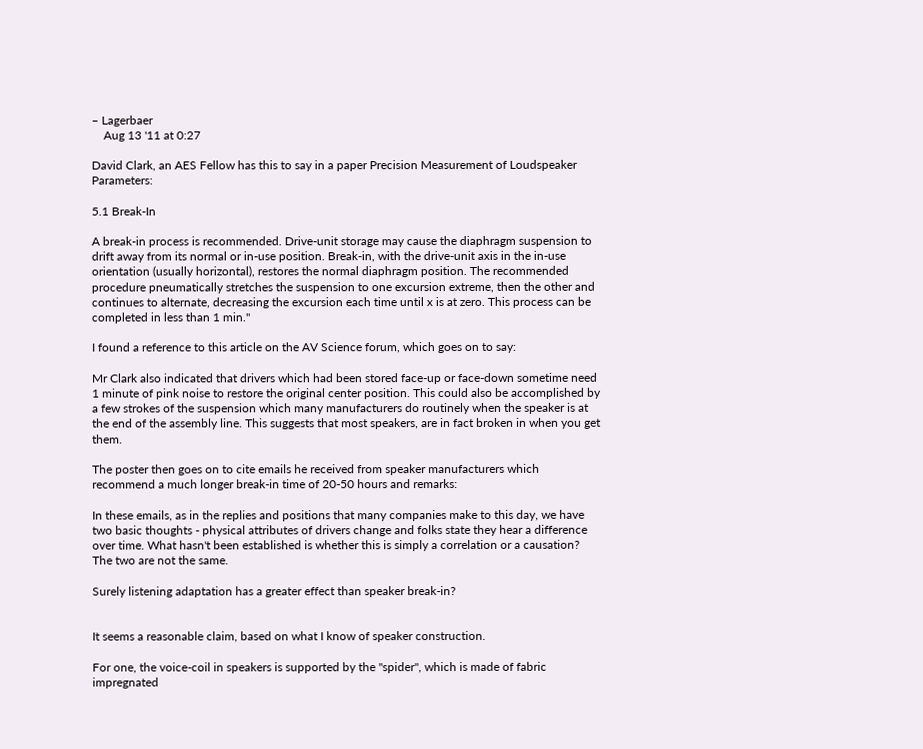– Lagerbaer
    Aug 13 '11 at 0:27

David Clark, an AES Fellow has this to say in a paper Precision Measurement of Loudspeaker Parameters:

5.1 Break-In

A break-in process is recommended. Drive-unit storage may cause the diaphragm suspension to drift away from its normal or in-use position. Break-in, with the drive-unit axis in the in-use orientation (usually horizontal), restores the normal diaphragm position. The recommended procedure pneumatically stretches the suspension to one excursion extreme, then the other and continues to alternate, decreasing the excursion each time until x is at zero. This process can be completed in less than 1 min."

I found a reference to this article on the AV Science forum, which goes on to say:

Mr Clark also indicated that drivers which had been stored face-up or face-down sometime need 1 minute of pink noise to restore the original center position. This could also be accomplished by a few strokes of the suspension which many manufacturers do routinely when the speaker is at the end of the assembly line. This suggests that most speakers, are in fact broken in when you get them.

The poster then goes on to cite emails he received from speaker manufacturers which recommend a much longer break-in time of 20-50 hours and remarks:

In these emails, as in the replies and positions that many companies make to this day, we have two basic thoughts - physical attributes of drivers change and folks state they hear a difference over time. What hasn't been established is whether this is simply a correlation or a causation? The two are not the same.

Surely listening adaptation has a greater effect than speaker break-in?


It seems a reasonable claim, based on what I know of speaker construction.

For one, the voice-coil in speakers is supported by the "spider", which is made of fabric impregnated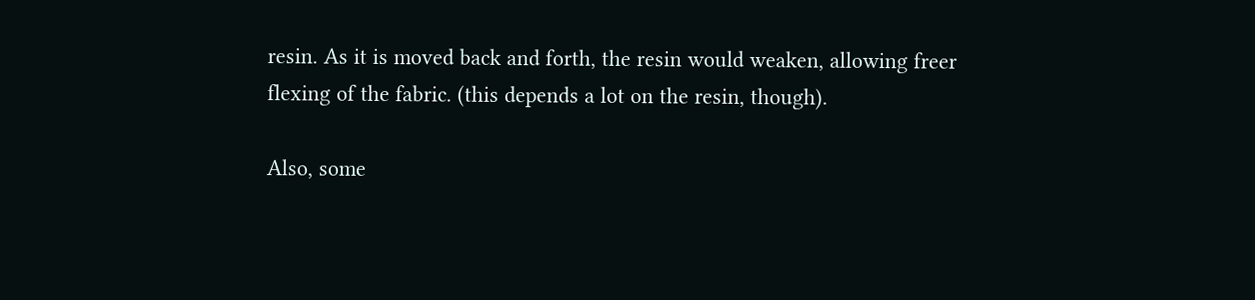resin. As it is moved back and forth, the resin would weaken, allowing freer flexing of the fabric. (this depends a lot on the resin, though).

Also, some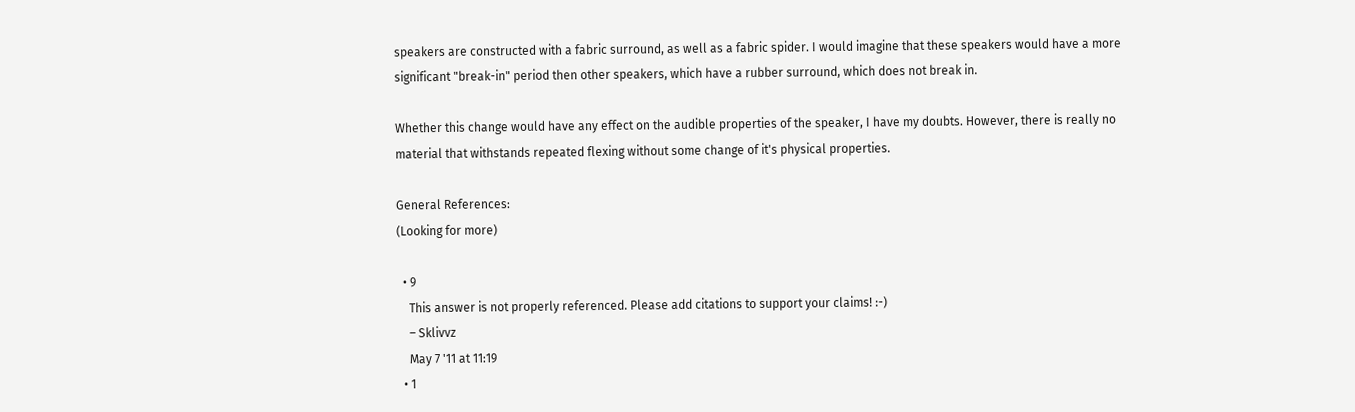speakers are constructed with a fabric surround, as well as a fabric spider. I would imagine that these speakers would have a more significant "break-in" period then other speakers, which have a rubber surround, which does not break in.

Whether this change would have any effect on the audible properties of the speaker, I have my doubts. However, there is really no material that withstands repeated flexing without some change of it's physical properties.

General References:
(Looking for more)

  • 9
    This answer is not properly referenced. Please add citations to support your claims! :-)
    – Sklivvz
    May 7 '11 at 11:19
  • 1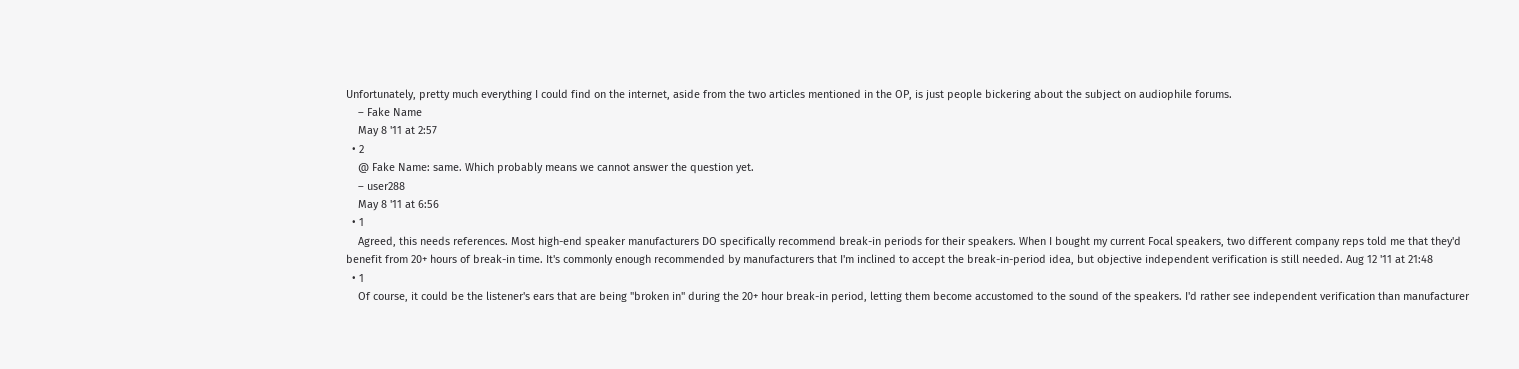Unfortunately, pretty much everything I could find on the internet, aside from the two articles mentioned in the OP, is just people bickering about the subject on audiophile forums.
    – Fake Name
    May 8 '11 at 2:57
  • 2
    @ Fake Name: same. Which probably means we cannot answer the question yet.
    – user288
    May 8 '11 at 6:56
  • 1
    Agreed, this needs references. Most high-end speaker manufacturers DO specifically recommend break-in periods for their speakers. When I bought my current Focal speakers, two different company reps told me that they'd benefit from 20+ hours of break-in time. It's commonly enough recommended by manufacturers that I'm inclined to accept the break-in-period idea, but objective independent verification is still needed. Aug 12 '11 at 21:48
  • 1
    Of course, it could be the listener's ears that are being "broken in" during the 20+ hour break-in period, letting them become accustomed to the sound of the speakers. I'd rather see independent verification than manufacturer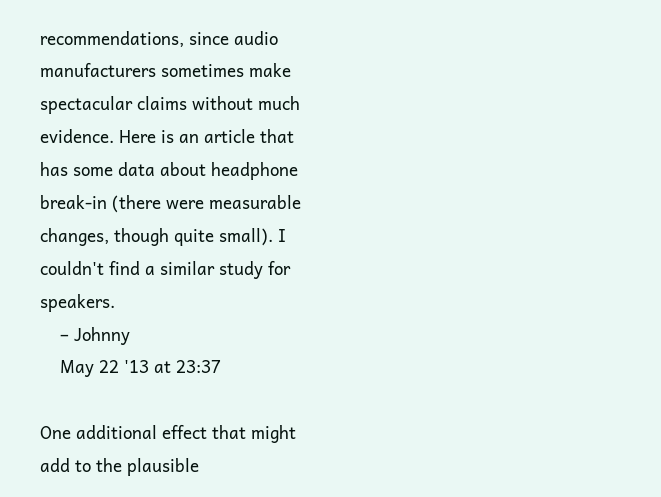recommendations, since audio manufacturers sometimes make spectacular claims without much evidence. Here is an article that has some data about headphone break-in (there were measurable changes, though quite small). I couldn't find a similar study for speakers.
    – Johnny
    May 22 '13 at 23:37

One additional effect that might add to the plausible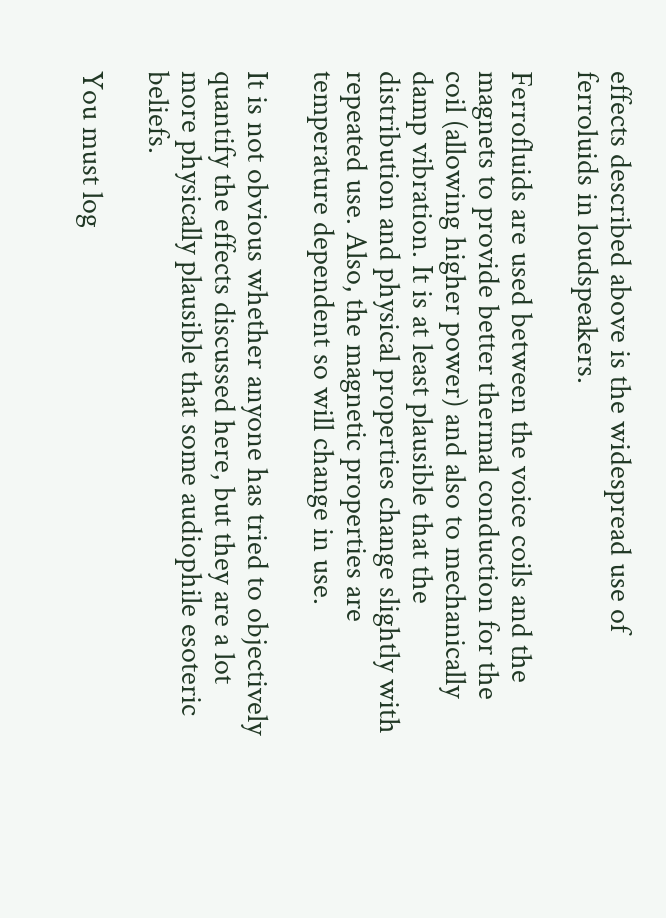effects described above is the widespread use of ferroluids in loudspeakers.

Ferrofluids are used between the voice coils and the magnets to provide better thermal conduction for the coil (allowing higher power) and also to mechanically damp vibration. It is at least plausible that the distribution and physical properties change slightly with repeated use. Also, the magnetic properties are temperature dependent so will change in use.

It is not obvious whether anyone has tried to objectively quantify the effects discussed here, but they are a lot more physically plausible that some audiophile esoteric beliefs.

You must log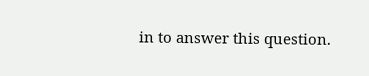in to answer this question.